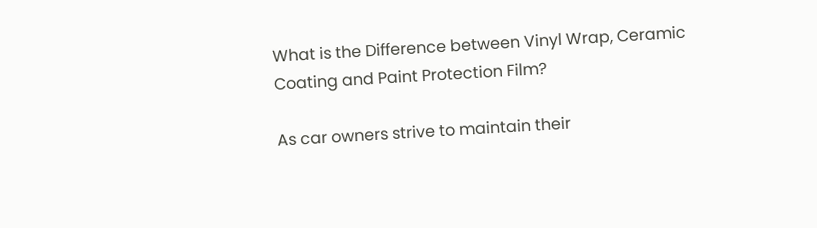What is the Difference between Vinyl Wrap, Ceramic Coating and Paint Protection Film?

As car owners strive to maintain their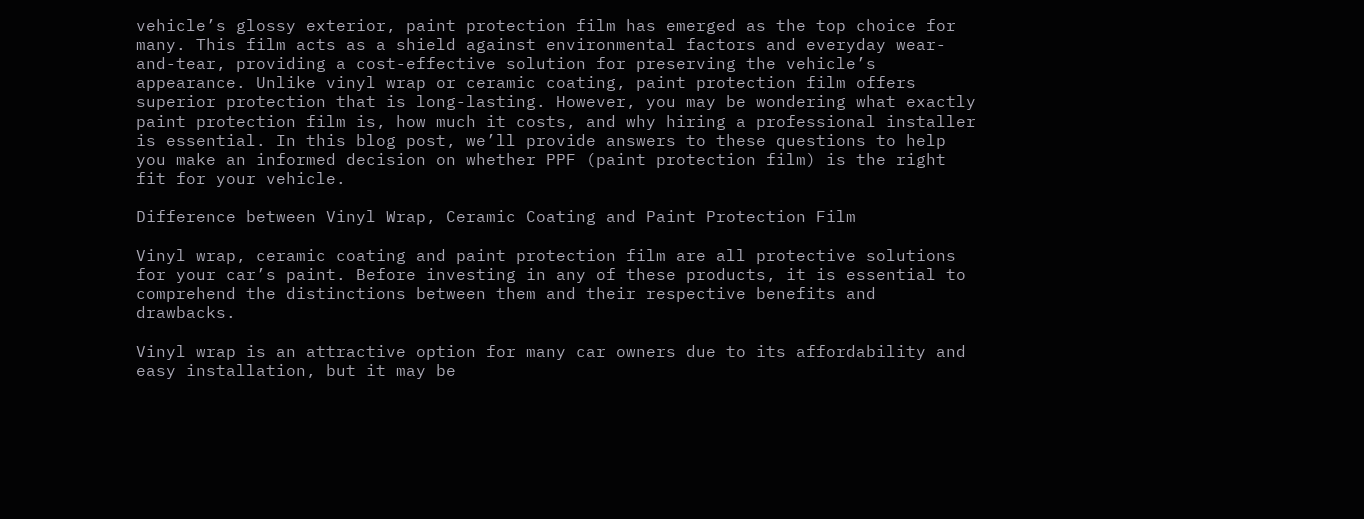vehicle’s glossy exterior, paint protection film has emerged as the top choice for many. This film acts as a shield against environmental factors and everyday wear-and-tear, providing a cost-effective solution for preserving the vehicle’s appearance. Unlike vinyl wrap or ceramic coating, paint protection film offers superior protection that is long-lasting. However, you may be wondering what exactly paint protection film is, how much it costs, and why hiring a professional installer is essential. In this blog post, we’ll provide answers to these questions to help you make an informed decision on whether PPF (paint protection film) is the right fit for your vehicle.

Difference between Vinyl Wrap, Ceramic Coating and Paint Protection Film

Vinyl wrap, ceramic coating and paint protection film are all protective solutions for your car’s paint. Before investing in any of these products, it is essential to comprehend the distinctions between them and their respective benefits and drawbacks.

Vinyl wrap is an attractive option for many car owners due to its affordability and easy installation, but it may be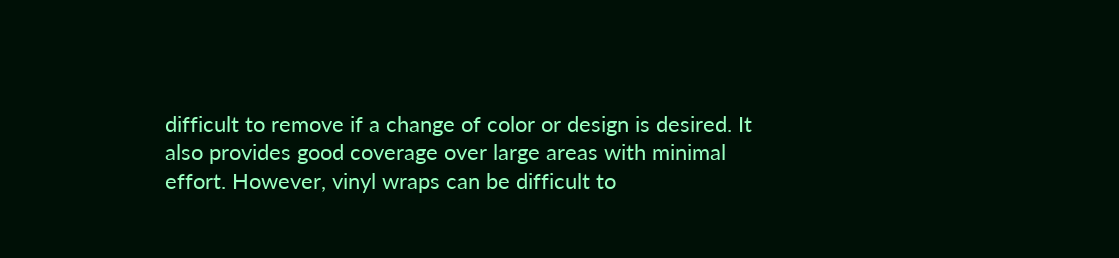difficult to remove if a change of color or design is desired. It also provides good coverage over large areas with minimal effort. However, vinyl wraps can be difficult to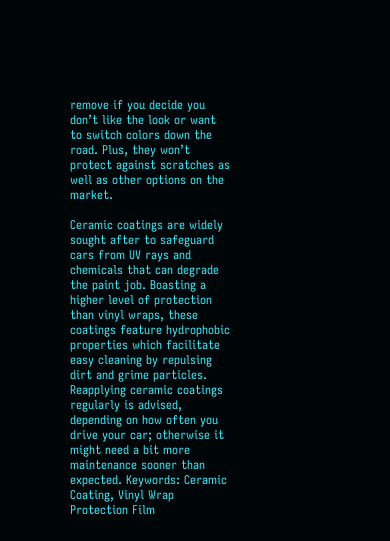remove if you decide you don’t like the look or want to switch colors down the road. Plus, they won’t protect against scratches as well as other options on the market.

Ceramic coatings are widely sought after to safeguard cars from UV rays and chemicals that can degrade the paint job. Boasting a higher level of protection than vinyl wraps, these coatings feature hydrophobic properties which facilitate easy cleaning by repulsing dirt and grime particles. Reapplying ceramic coatings regularly is advised, depending on how often you drive your car; otherwise it might need a bit more maintenance sooner than expected. Keywords: Ceramic Coating, Vinyl Wrap Protection Film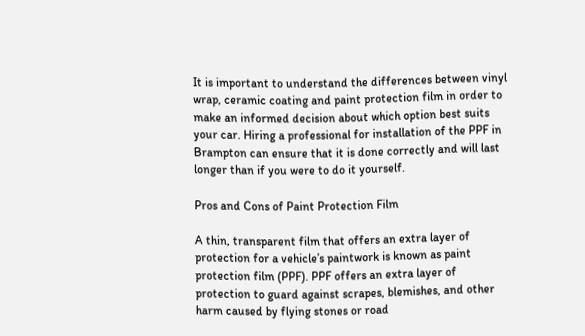It is important to understand the differences between vinyl wrap, ceramic coating and paint protection film in order to make an informed decision about which option best suits your car. Hiring a professional for installation of the PPF in Brampton can ensure that it is done correctly and will last longer than if you were to do it yourself.

Pros and Cons of Paint Protection Film

A thin, transparent film that offers an extra layer of protection for a vehicle’s paintwork is known as paint protection film (PPF). PPF offers an extra layer of protection to guard against scrapes, blemishes, and other harm caused by flying stones or road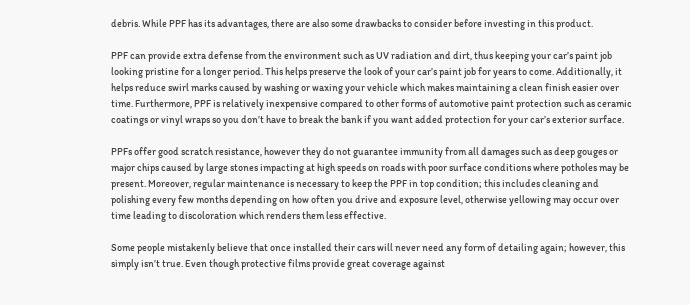debris. While PPF has its advantages, there are also some drawbacks to consider before investing in this product.

PPF can provide extra defense from the environment such as UV radiation and dirt, thus keeping your car’s paint job looking pristine for a longer period. This helps preserve the look of your car’s paint job for years to come. Additionally, it helps reduce swirl marks caused by washing or waxing your vehicle which makes maintaining a clean finish easier over time. Furthermore, PPF is relatively inexpensive compared to other forms of automotive paint protection such as ceramic coatings or vinyl wraps so you don’t have to break the bank if you want added protection for your car’s exterior surface.

PPFs offer good scratch resistance, however they do not guarantee immunity from all damages such as deep gouges or major chips caused by large stones impacting at high speeds on roads with poor surface conditions where potholes may be present. Moreover, regular maintenance is necessary to keep the PPF in top condition; this includes cleaning and polishing every few months depending on how often you drive and exposure level, otherwise yellowing may occur over time leading to discoloration which renders them less effective.

Some people mistakenly believe that once installed their cars will never need any form of detailing again; however, this simply isn’t true. Even though protective films provide great coverage against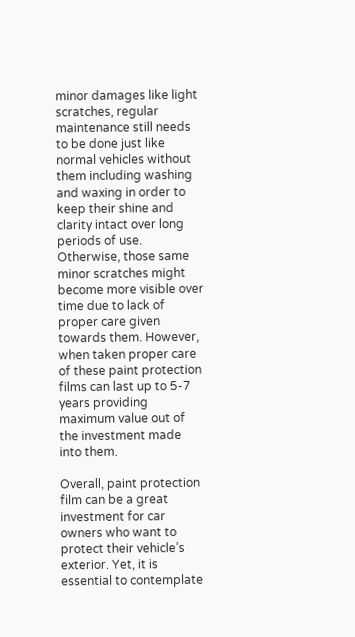minor damages like light scratches, regular maintenance still needs to be done just like normal vehicles without them including washing and waxing in order to keep their shine and clarity intact over long periods of use. Otherwise, those same minor scratches might become more visible over time due to lack of proper care given towards them. However, when taken proper care of these paint protection films can last up to 5-7 years providing maximum value out of the investment made into them.

Overall, paint protection film can be a great investment for car owners who want to protect their vehicle’s exterior. Yet, it is essential to contemplate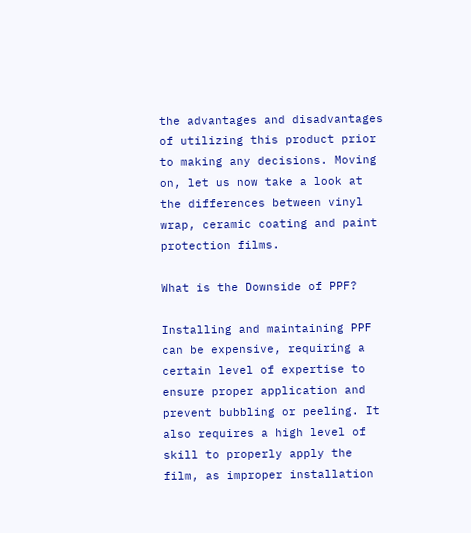the advantages and disadvantages of utilizing this product prior to making any decisions. Moving on, let us now take a look at the differences between vinyl wrap, ceramic coating and paint protection films.

What is the Downside of PPF?

Installing and maintaining PPF can be expensive, requiring a certain level of expertise to ensure proper application and prevent bubbling or peeling. It also requires a high level of skill to properly apply the film, as improper installation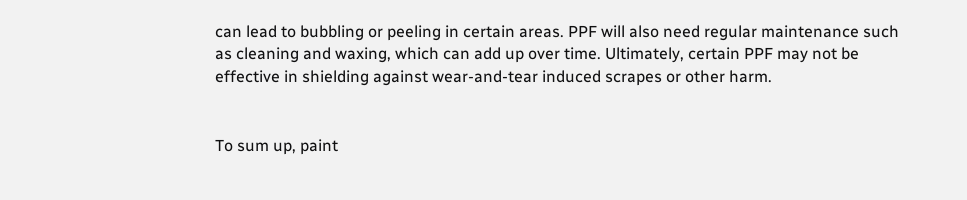can lead to bubbling or peeling in certain areas. PPF will also need regular maintenance such as cleaning and waxing, which can add up over time. Ultimately, certain PPF may not be effective in shielding against wear-and-tear induced scrapes or other harm.


To sum up, paint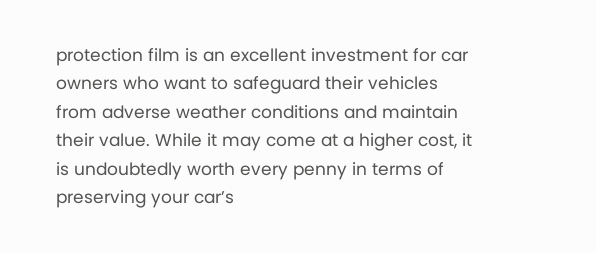protection film is an excellent investment for car owners who want to safeguard their vehicles from adverse weather conditions and maintain their value. While it may come at a higher cost, it is undoubtedly worth every penny in terms of preserving your car’s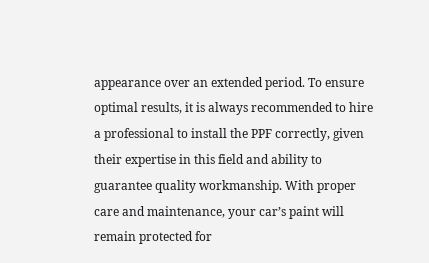appearance over an extended period. To ensure optimal results, it is always recommended to hire a professional to install the PPF correctly, given their expertise in this field and ability to guarantee quality workmanship. With proper care and maintenance, your car’s paint will remain protected for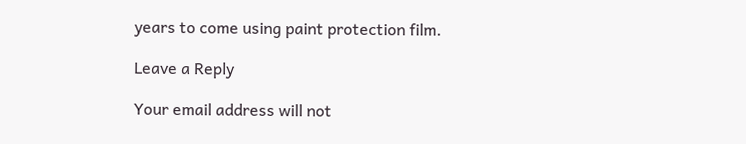years to come using paint protection film.

Leave a Reply

Your email address will not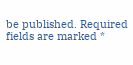be published. Required fields are marked *